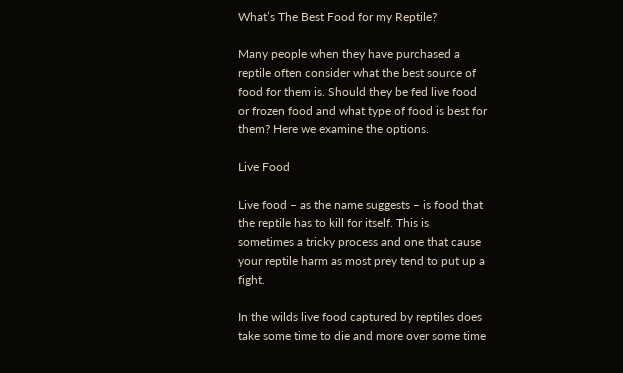What’s The Best Food for my Reptile?

Many people when they have purchased a reptile often consider what the best source of food for them is. Should they be fed live food or frozen food and what type of food is best for them? Here we examine the options.

Live Food

Live food – as the name suggests – is food that the reptile has to kill for itself. This is sometimes a tricky process and one that cause your reptile harm as most prey tend to put up a fight.

In the wilds live food captured by reptiles does take some time to die and more over some time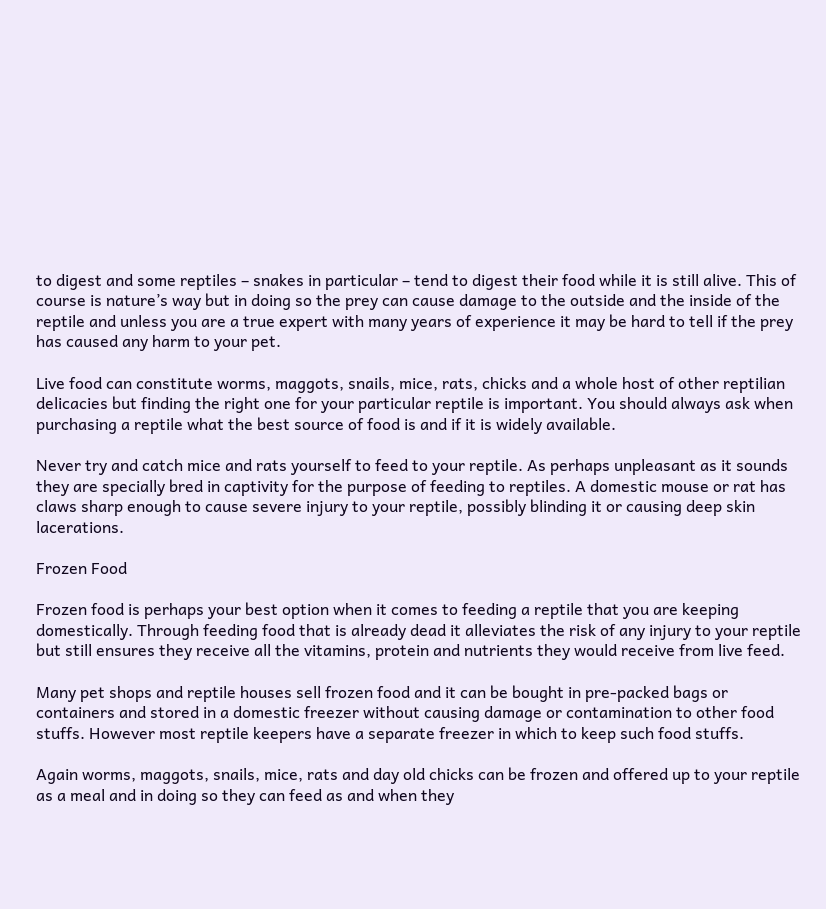to digest and some reptiles – snakes in particular – tend to digest their food while it is still alive. This of course is nature’s way but in doing so the prey can cause damage to the outside and the inside of the reptile and unless you are a true expert with many years of experience it may be hard to tell if the prey has caused any harm to your pet.

Live food can constitute worms, maggots, snails, mice, rats, chicks and a whole host of other reptilian delicacies but finding the right one for your particular reptile is important. You should always ask when purchasing a reptile what the best source of food is and if it is widely available.

Never try and catch mice and rats yourself to feed to your reptile. As perhaps unpleasant as it sounds they are specially bred in captivity for the purpose of feeding to reptiles. A domestic mouse or rat has claws sharp enough to cause severe injury to your reptile, possibly blinding it or causing deep skin lacerations.

Frozen Food

Frozen food is perhaps your best option when it comes to feeding a reptile that you are keeping domestically. Through feeding food that is already dead it alleviates the risk of any injury to your reptile but still ensures they receive all the vitamins, protein and nutrients they would receive from live feed.

Many pet shops and reptile houses sell frozen food and it can be bought in pre-packed bags or containers and stored in a domestic freezer without causing damage or contamination to other food stuffs. However most reptile keepers have a separate freezer in which to keep such food stuffs.

Again worms, maggots, snails, mice, rats and day old chicks can be frozen and offered up to your reptile as a meal and in doing so they can feed as and when they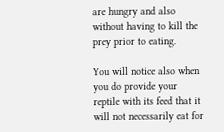are hungry and also without having to kill the prey prior to eating.

You will notice also when you do provide your reptile with its feed that it will not necessarily eat for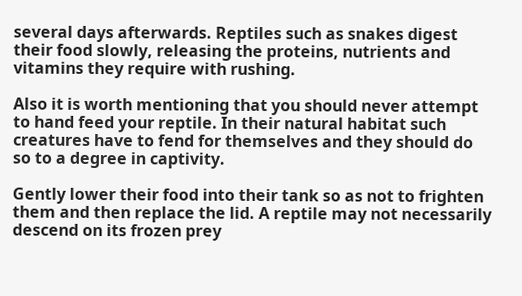several days afterwards. Reptiles such as snakes digest their food slowly, releasing the proteins, nutrients and vitamins they require with rushing.

Also it is worth mentioning that you should never attempt to hand feed your reptile. In their natural habitat such creatures have to fend for themselves and they should do so to a degree in captivity.

Gently lower their food into their tank so as not to frighten them and then replace the lid. A reptile may not necessarily descend on its frozen prey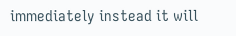immediately instead it will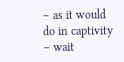– as it would do in captivity – wait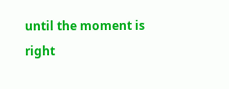until the moment is right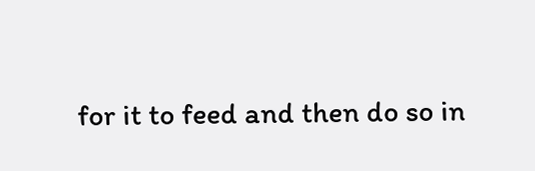for it to feed and then do so in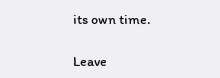its own time.

Leave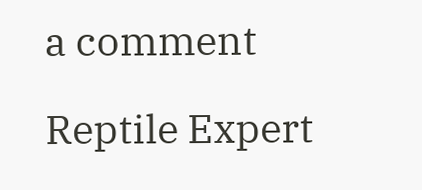a comment

Reptile Expert